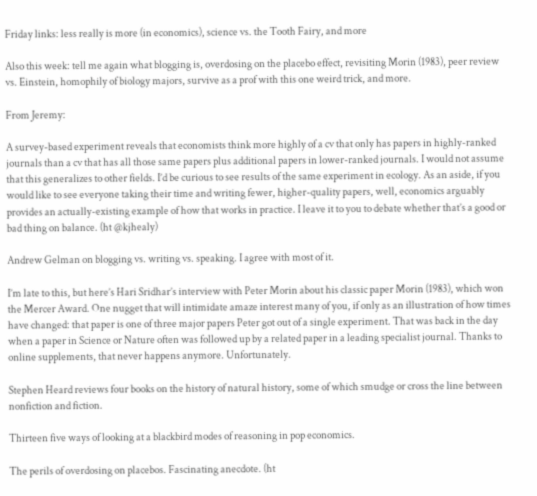Friday links: less really is more (in economics), science vs. the Tooth Fairy, and more

Also this week: tell me again what blogging is, overdosing on the placebo effect, revisiting Morin (1983), peer review vs. Einstein, homophily of biology majors, survive as a prof with this one weird trick, and more.

From Jeremy:

A survey-based experiment reveals that economists think more highly of a cv that only has papers in highly-ranked journals than a cv that has all those same papers plus additional papers in lower-ranked journals. I would not assume that this generalizes to other fields. I’d be curious to see results of the same experiment in ecology. As an aside, if you would like to see everyone taking their time and writing fewer, higher-quality papers, well, economics arguably provides an actually-existing example of how that works in practice. I leave it to you to debate whether that’s a good or bad thing on balance. (ht @kjhealy)

Andrew Gelman on blogging vs. writing vs. speaking. I agree with most of it.

I’m late to this, but here’s Hari Sridhar’s interview with Peter Morin about his classic paper Morin (1983), which won the Mercer Award. One nugget that will intimidate amaze interest many of you, if only as an illustration of how times have changed: that paper is one of three major papers Peter got out of a single experiment. That was back in the day when a paper in Science or Nature often was followed up by a related paper in a leading specialist journal. Thanks to online supplements, that never happens anymore. Unfortunately.

Stephen Heard reviews four books on the history of natural history, some of which smudge or cross the line between nonfiction and fiction.

Thirteen five ways of looking at a blackbird modes of reasoning in pop economics.

The perils of overdosing on placebos. Fascinating anecdote. (ht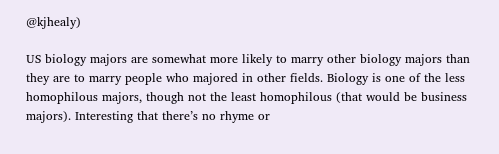@kjhealy)

US biology majors are somewhat more likely to marry other biology majors than they are to marry people who majored in other fields. Biology is one of the less homophilous majors, though not the least homophilous (that would be business majors). Interesting that there’s no rhyme or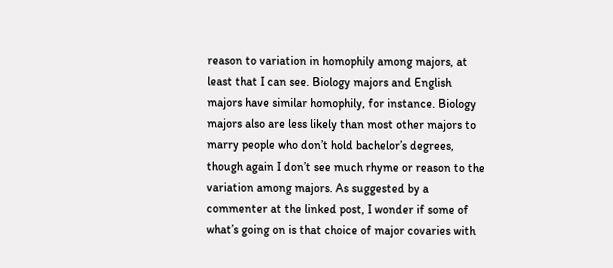reason to variation in homophily among majors, at least that I can see. Biology majors and English majors have similar homophily, for instance. Biology majors also are less likely than most other majors to marry people who don’t hold bachelor’s degrees, though again I don’t see much rhyme or reason to the variation among majors. As suggested by a commenter at the linked post, I wonder if some of what’s going on is that choice of major covaries with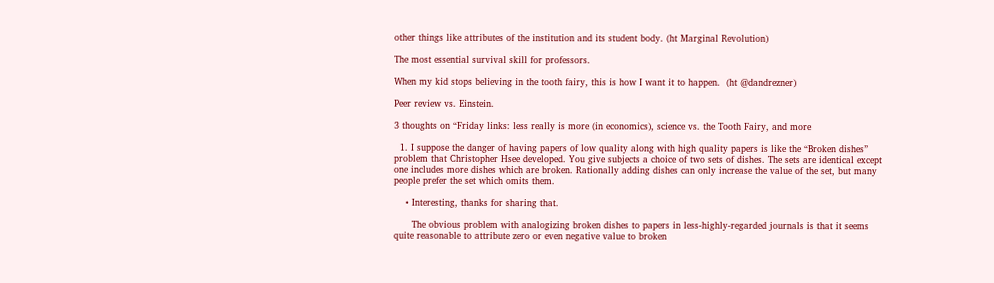other things like attributes of the institution and its student body. (ht Marginal Revolution)

The most essential survival skill for professors.

When my kid stops believing in the tooth fairy, this is how I want it to happen.  (ht @dandrezner)

Peer review vs. Einstein.

3 thoughts on “Friday links: less really is more (in economics), science vs. the Tooth Fairy, and more

  1. I suppose the danger of having papers of low quality along with high quality papers is like the “Broken dishes” problem that Christopher Hsee developed. You give subjects a choice of two sets of dishes. The sets are identical except one includes more dishes which are broken. Rationally adding dishes can only increase the value of the set, but many people prefer the set which omits them.

    • Interesting, thanks for sharing that.

      The obvious problem with analogizing broken dishes to papers in less-highly-regarded journals is that it seems quite reasonable to attribute zero or even negative value to broken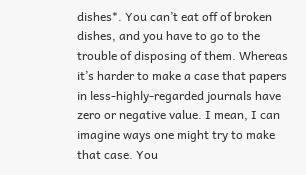dishes*. You can’t eat off of broken dishes, and you have to go to the trouble of disposing of them. Whereas it’s harder to make a case that papers in less-highly-regarded journals have zero or negative value. I mean, I can imagine ways one might try to make that case. You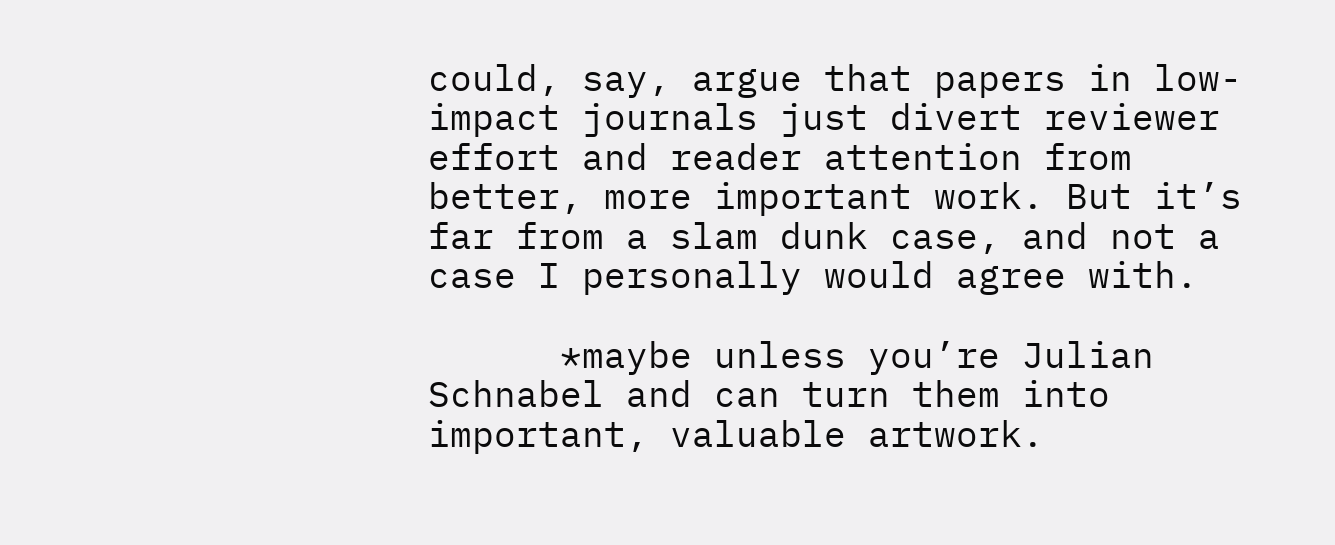could, say, argue that papers in low-impact journals just divert reviewer effort and reader attention from better, more important work. But it’s far from a slam dunk case, and not a case I personally would agree with.

      *maybe unless you’re Julian Schnabel and can turn them into important, valuable artwork.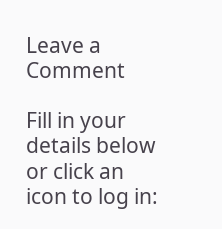Leave a Comment

Fill in your details below or click an icon to log in: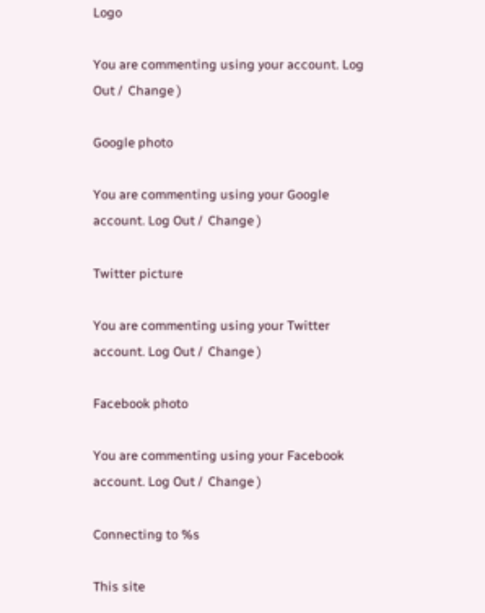Logo

You are commenting using your account. Log Out /  Change )

Google photo

You are commenting using your Google account. Log Out /  Change )

Twitter picture

You are commenting using your Twitter account. Log Out /  Change )

Facebook photo

You are commenting using your Facebook account. Log Out /  Change )

Connecting to %s

This site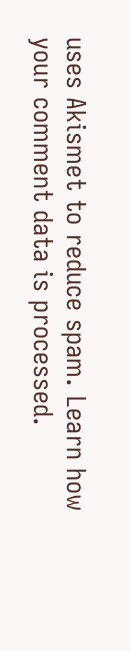uses Akismet to reduce spam. Learn how your comment data is processed.